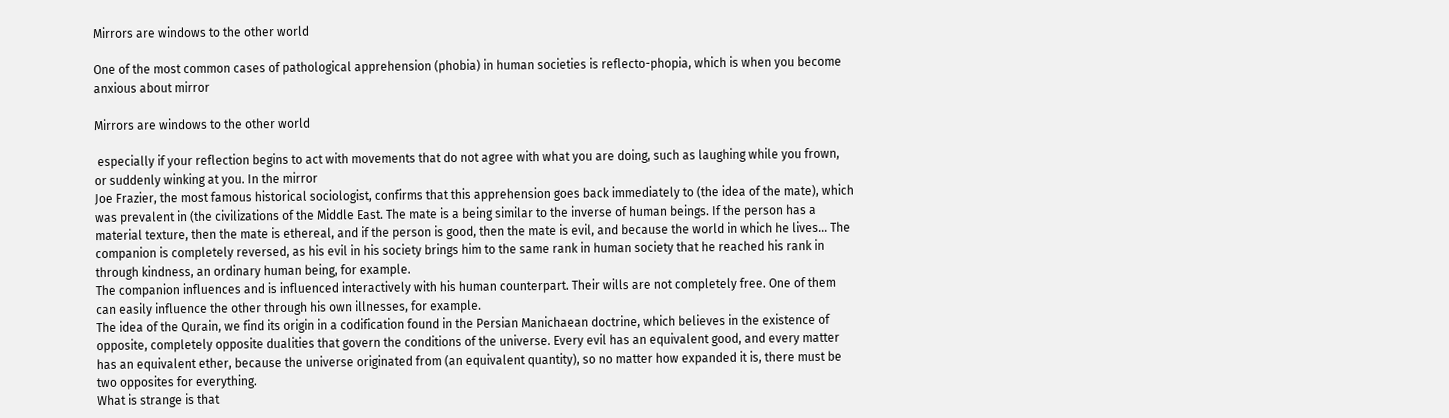Mirrors are windows to the other world

One of the most common cases of pathological apprehension (phobia) in human societies is reflecto-phopia, which is when you become anxious about mirror

Mirrors are windows to the other world

 especially if your reflection begins to act with movements that do not agree with what you are doing, such as laughing while you frown, or suddenly winking at you. In the mirror
Joe Frazier, the most famous historical sociologist, confirms that this apprehension goes back immediately to (the idea of the mate), which was prevalent in (the civilizations of the Middle East. The mate is a being similar to the inverse of human beings. If the person has a material texture, then the mate is ethereal, and if the person is good, then the mate is evil, and because the world in which he lives... The companion is completely reversed, as his evil in his society brings him to the same rank in human society that he reached his rank in through kindness, an ordinary human being, for example.
The companion influences and is influenced interactively with his human counterpart. Their wills are not completely free. One of them can easily influence the other through his own illnesses, for example.
The idea of the Qurain, we find its origin in a codification found in the Persian Manichaean doctrine, which believes in the existence of opposite, completely opposite dualities that govern the conditions of the universe. Every evil has an equivalent good, and every matter has an equivalent ether, because the universe originated from (an equivalent quantity), so no matter how expanded it is, there must be two opposites for everything.
What is strange is that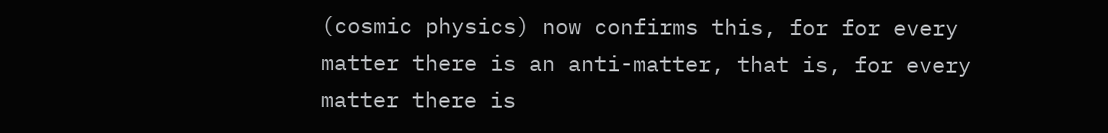(cosmic physics) now confirms this, for for every matter there is an anti-matter, that is, for every matter there is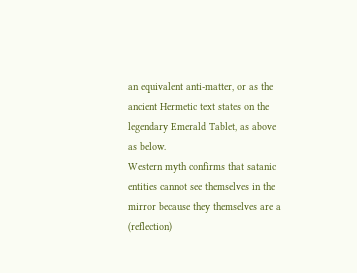an equivalent anti-matter, or as the ancient Hermetic text states on the legendary Emerald Tablet, as above as below.
Western myth confirms that satanic entities cannot see themselves in the mirror because they themselves are a (reflection)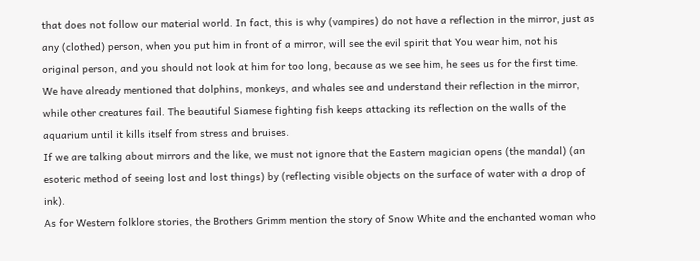that does not follow our material world. In fact, this is why (vampires) do not have a reflection in the mirror, just as any (clothed) person, when you put him in front of a mirror, will see the evil spirit that You wear him, not his original person, and you should not look at him for too long, because as we see him, he sees us for the first time.
We have already mentioned that dolphins, monkeys, and whales see and understand their reflection in the mirror, while other creatures fail. The beautiful Siamese fighting fish keeps attacking its reflection on the walls of the aquarium until it kills itself from stress and bruises.
If we are talking about mirrors and the like, we must not ignore that the Eastern magician opens (the mandal) (an esoteric method of seeing lost and lost things) by (reflecting visible objects on the surface of water with a drop of ink).
As for Western folklore stories, the Brothers Grimm mention the story of Snow White and the enchanted woman who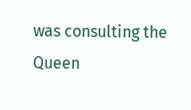was consulting the Queen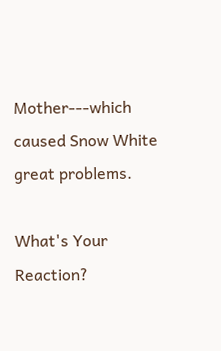Mother---which caused Snow White great problems.

What's Your Reaction?